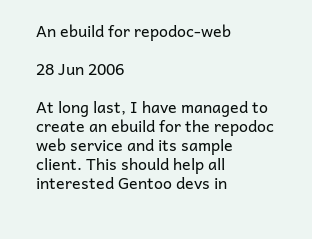An ebuild for repodoc-web

28 Jun 2006

At long last, I have managed to create an ebuild for the repodoc web service and its sample client. This should help all interested Gentoo devs in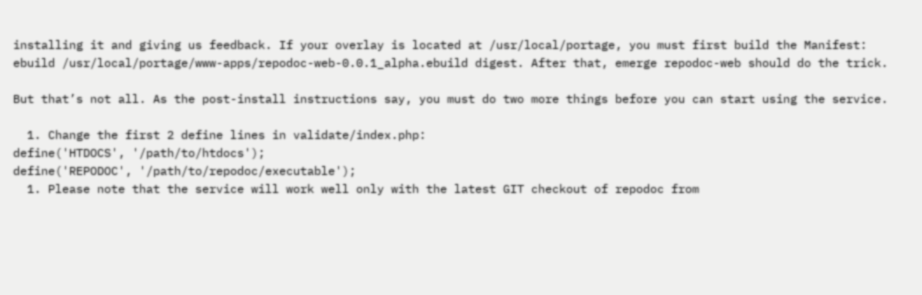installing it and giving us feedback. If your overlay is located at /usr/local/portage, you must first build the Manifest: ebuild /usr/local/portage/www-apps/repodoc-web-0.0.1_alpha.ebuild digest. After that, emerge repodoc-web should do the trick.

But that’s not all. As the post-install instructions say, you must do two more things before you can start using the service.

  1. Change the first 2 define lines in validate/index.php:
define('HTDOCS', '/path/to/htdocs');
define('REPODOC', '/path/to/repodoc/executable');
  1. Please note that the service will work well only with the latest GIT checkout of repodoc from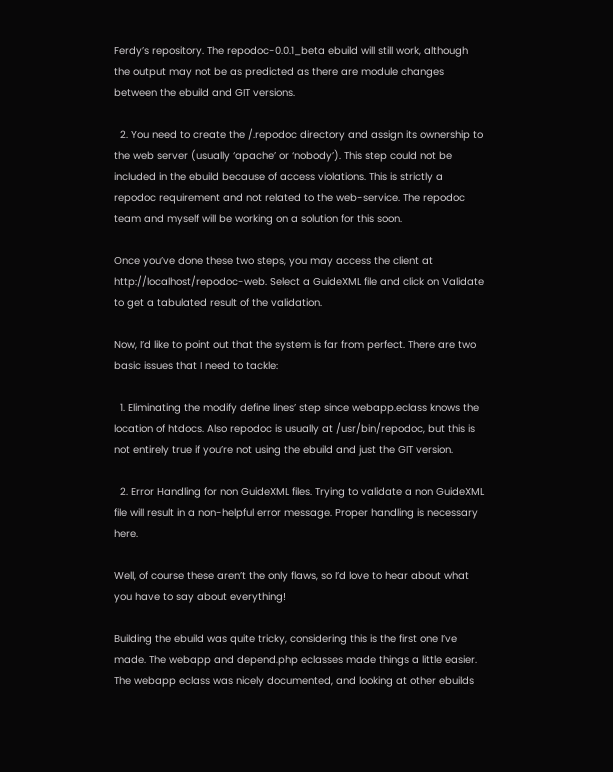Ferdy’s repository. The repodoc-0.0.1_beta ebuild will still work, although the output may not be as predicted as there are module changes between the ebuild and GIT versions.

  2. You need to create the /.repodoc directory and assign its ownership to the web server (usually ‘apache’ or ‘nobody’). This step could not be included in the ebuild because of access violations. This is strictly a repodoc requirement and not related to the web-service. The repodoc team and myself will be working on a solution for this soon.

Once you’ve done these two steps, you may access the client at http://localhost/repodoc-web. Select a GuideXML file and click on Validate to get a tabulated result of the validation.

Now, I’d like to point out that the system is far from perfect. There are two basic issues that I need to tackle:

  1. Eliminating the modify define lines’ step since webapp.eclass knows the location of htdocs. Also repodoc is usually at /usr/bin/repodoc, but this is not entirely true if you’re not using the ebuild and just the GIT version.

  2. Error Handling for non GuideXML files. Trying to validate a non GuideXML file will result in a non-helpful error message. Proper handling is necessary here.

Well, of course these aren’t the only flaws, so I’d love to hear about what you have to say about everything!

Building the ebuild was quite tricky, considering this is the first one I’ve made. The webapp and depend.php eclasses made things a little easier. The webapp eclass was nicely documented, and looking at other ebuilds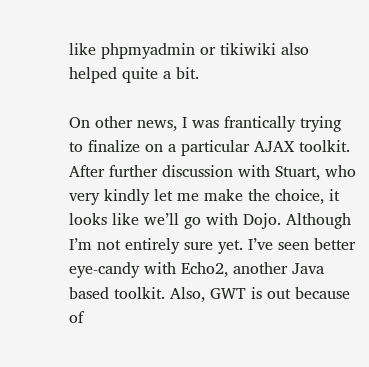like phpmyadmin or tikiwiki also helped quite a bit.

On other news, I was frantically trying to finalize on a particular AJAX toolkit. After further discussion with Stuart, who very kindly let me make the choice, it looks like we’ll go with Dojo. Although I’m not entirely sure yet. I’ve seen better eye-candy with Echo2, another Java based toolkit. Also, GWT is out because of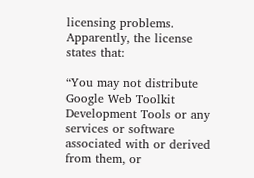licensing problems. Apparently, the license states that:

“You may not distribute Google Web Toolkit Development Tools or any services or software associated with or derived from them, or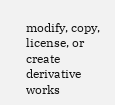modify, copy, license, or create derivative works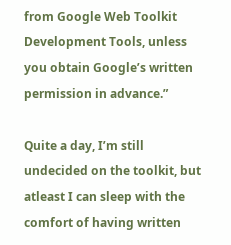from Google Web Toolkit Development Tools, unless you obtain Google’s written permission in advance.”

Quite a day, I’m still undecided on the toolkit, but atleast I can sleep with the comfort of having written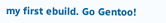my first ebuild. Go Gentoo!